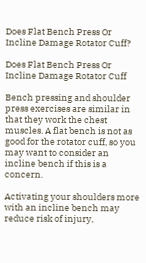Does Flat Bench Press Or Incline Damage Rotator Cuff?

Does Flat Bench Press Or Incline Damage Rotator Cuff

Bench pressing and shoulder press exercises are similar in that they work the chest muscles. A flat bench is not as good for the rotator cuff, so you may want to consider an incline bench if this is a concern.

Activating your shoulders more with an incline bench may reduce risk of injury,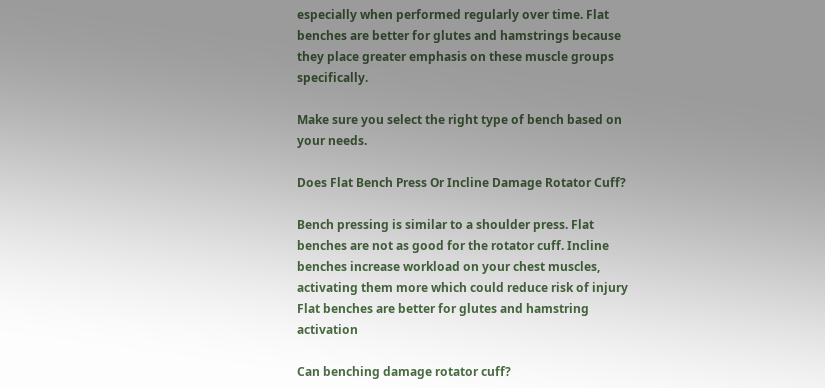especially when performed regularly over time. Flat benches are better for glutes and hamstrings because they place greater emphasis on these muscle groups specifically.

Make sure you select the right type of bench based on your needs.

Does Flat Bench Press Or Incline Damage Rotator Cuff?

Bench pressing is similar to a shoulder press. Flat benches are not as good for the rotator cuff. Incline benches increase workload on your chest muscles, activating them more which could reduce risk of injury Flat benches are better for glutes and hamstring activation

Can benching damage rotator cuff?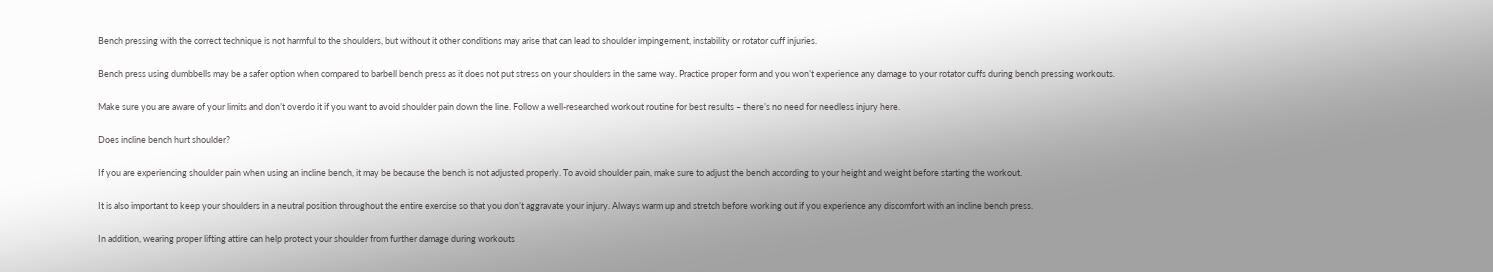Bench pressing with the correct technique is not harmful to the shoulders, but without it other conditions may arise that can lead to shoulder impingement, instability or rotator cuff injuries.

Bench press using dumbbells may be a safer option when compared to barbell bench press as it does not put stress on your shoulders in the same way. Practice proper form and you won’t experience any damage to your rotator cuffs during bench pressing workouts.

Make sure you are aware of your limits and don’t overdo it if you want to avoid shoulder pain down the line. Follow a well-researched workout routine for best results – there’s no need for needless injury here.

Does incline bench hurt shoulder?

If you are experiencing shoulder pain when using an incline bench, it may be because the bench is not adjusted properly. To avoid shoulder pain, make sure to adjust the bench according to your height and weight before starting the workout.

It is also important to keep your shoulders in a neutral position throughout the entire exercise so that you don’t aggravate your injury. Always warm up and stretch before working out if you experience any discomfort with an incline bench press.

In addition, wearing proper lifting attire can help protect your shoulder from further damage during workouts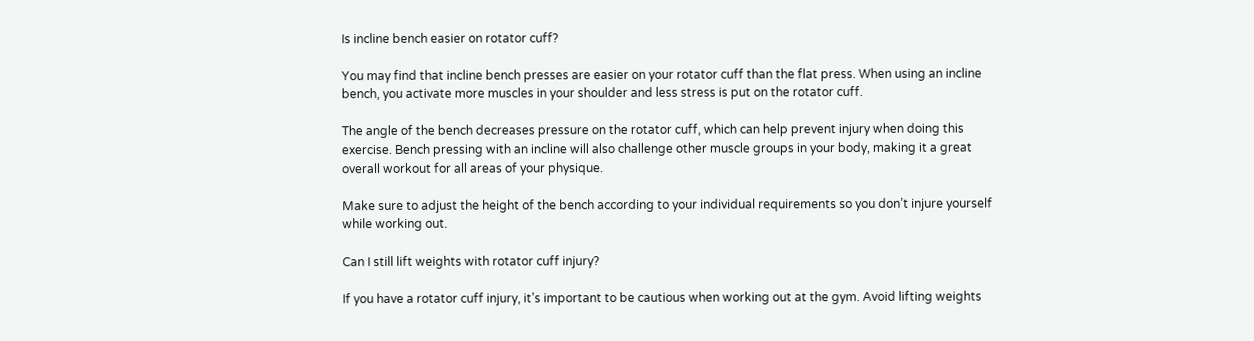Is incline bench easier on rotator cuff?

You may find that incline bench presses are easier on your rotator cuff than the flat press. When using an incline bench, you activate more muscles in your shoulder and less stress is put on the rotator cuff.

The angle of the bench decreases pressure on the rotator cuff, which can help prevent injury when doing this exercise. Bench pressing with an incline will also challenge other muscle groups in your body, making it a great overall workout for all areas of your physique.

Make sure to adjust the height of the bench according to your individual requirements so you don’t injure yourself while working out.

Can I still lift weights with rotator cuff injury?

If you have a rotator cuff injury, it’s important to be cautious when working out at the gym. Avoid lifting weights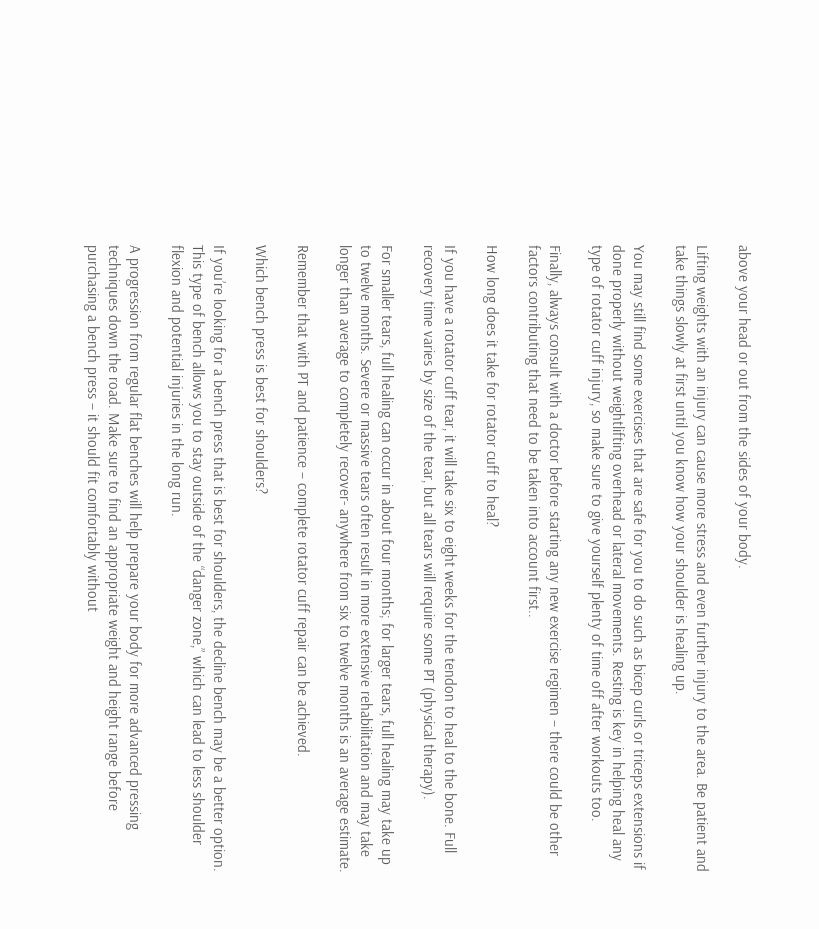above your head or out from the sides of your body.

Lifting weights with an injury can cause more stress and even further injury to the area. Be patient and take things slowly at first until you know how your shoulder is healing up.

You may still find some exercises that are safe for you to do such as bicep curls or triceps extensions if done properly without weightlifting overhead or lateral movements. Resting is key in helping heal any type of rotator cuff injury, so make sure to give yourself plenty of time off after workouts too.

Finally, always consult with a doctor before starting any new exercise regimen – there could be other factors contributing that need to be taken into account first..

How long does it take for rotator cuff to heal?

If you have a rotator cuff tear, it will take six to eight weeks for the tendon to heal to the bone. Full recovery time varies by size of the tear, but all tears will require some PT (physical therapy).

For smaller tears, full healing can occur in about four months; for larger tears, full healing may take up to twelve months. Severe or massive tears often result in more extensive rehabilitation and may take longer than average to completely recover- anywhere from six to twelve months is an average estimate.

Remember that with PT and patience – complete rotator cuff repair can be achieved.

Which bench press is best for shoulders?

If you’re looking for a bench press that is best for shoulders, the decline bench may be a better option. This type of bench allows you to stay outside of the “danger zone,” which can lead to less shoulder flexion and potential injuries in the long run.

A progression from regular flat benches will help prepare your body for more advanced pressing techniques down the road. Make sure to find an appropriate weight and height range before purchasing a bench press – it should fit comfortably without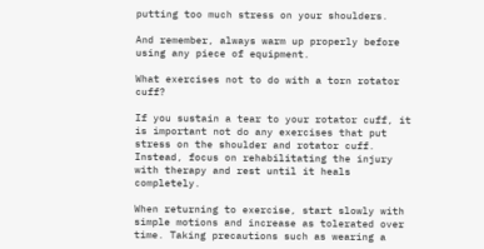putting too much stress on your shoulders.

And remember, always warm up properly before using any piece of equipment.

What exercises not to do with a torn rotator cuff?

If you sustain a tear to your rotator cuff, it is important not do any exercises that put stress on the shoulder and rotator cuff. Instead, focus on rehabilitating the injury with therapy and rest until it heals completely.

When returning to exercise, start slowly with simple motions and increase as tolerated over time. Taking precautions such as wearing a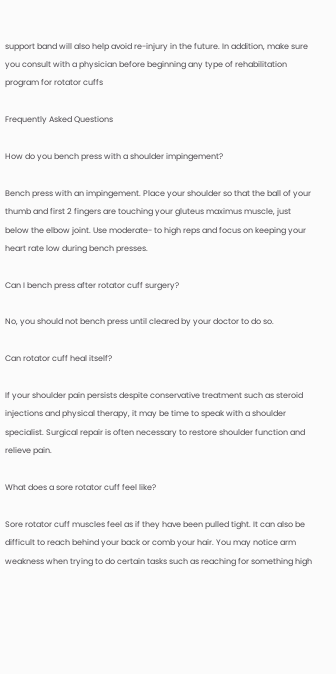support band will also help avoid re-injury in the future. In addition, make sure you consult with a physician before beginning any type of rehabilitation program for rotator cuffs

Frequently Asked Questions

How do you bench press with a shoulder impingement?

Bench press with an impingement. Place your shoulder so that the ball of your thumb and first 2 fingers are touching your gluteus maximus muscle, just below the elbow joint. Use moderate- to high reps and focus on keeping your heart rate low during bench presses.

Can I bench press after rotator cuff surgery?

No, you should not bench press until cleared by your doctor to do so.

Can rotator cuff heal itself?

If your shoulder pain persists despite conservative treatment such as steroid injections and physical therapy, it may be time to speak with a shoulder specialist. Surgical repair is often necessary to restore shoulder function and relieve pain.

What does a sore rotator cuff feel like?

Sore rotator cuff muscles feel as if they have been pulled tight. It can also be difficult to reach behind your back or comb your hair. You may notice arm weakness when trying to do certain tasks such as reaching for something high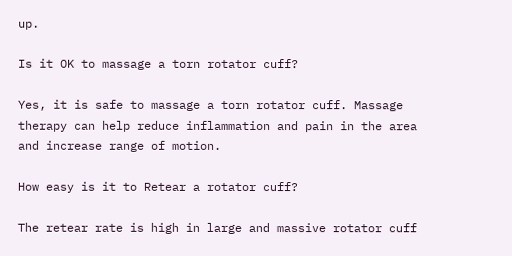up.

Is it OK to massage a torn rotator cuff?

Yes, it is safe to massage a torn rotator cuff. Massage therapy can help reduce inflammation and pain in the area and increase range of motion.

How easy is it to Retear a rotator cuff?

The retear rate is high in large and massive rotator cuff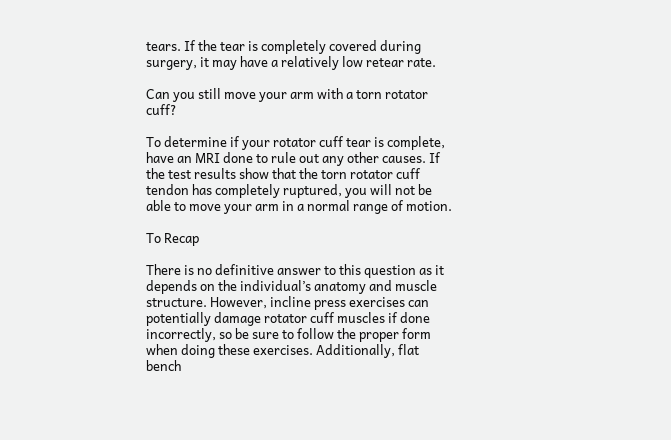tears. If the tear is completely covered during surgery, it may have a relatively low retear rate.

Can you still move your arm with a torn rotator cuff?

To determine if your rotator cuff tear is complete, have an MRI done to rule out any other causes. If the test results show that the torn rotator cuff tendon has completely ruptured, you will not be able to move your arm in a normal range of motion.

To Recap

There is no definitive answer to this question as it depends on the individual’s anatomy and muscle structure. However, incline press exercises can potentially damage rotator cuff muscles if done incorrectly, so be sure to follow the proper form when doing these exercises. Additionally, flat bench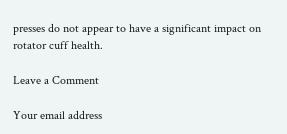presses do not appear to have a significant impact on rotator cuff health.

Leave a Comment

Your email address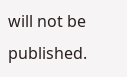will not be published.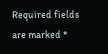Required fields are marked *